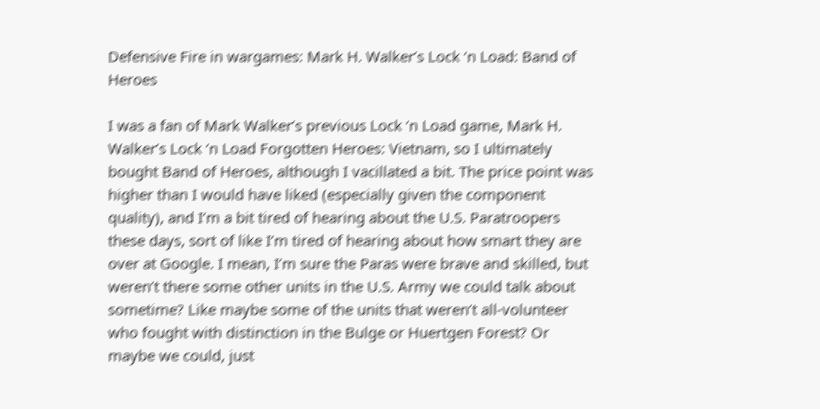Defensive Fire in wargames: Mark H. Walker’s Lock ‘n Load: Band of Heroes

I was a fan of Mark Walker’s previous Lock ‘n Load game, Mark H. Walker’s Lock ‘n Load Forgotten Heroes: Vietnam, so I ultimately bought Band of Heroes, although I vacillated a bit. The price point was higher than I would have liked (especially given the component quality), and I’m a bit tired of hearing about the U.S. Paratroopers these days, sort of like I’m tired of hearing about how smart they are over at Google. I mean, I’m sure the Paras were brave and skilled, but weren’t there some other units in the U.S. Army we could talk about sometime? Like maybe some of the units that weren’t all-volunteer who fought with distinction in the Bulge or Huertgen Forest? Or maybe we could, just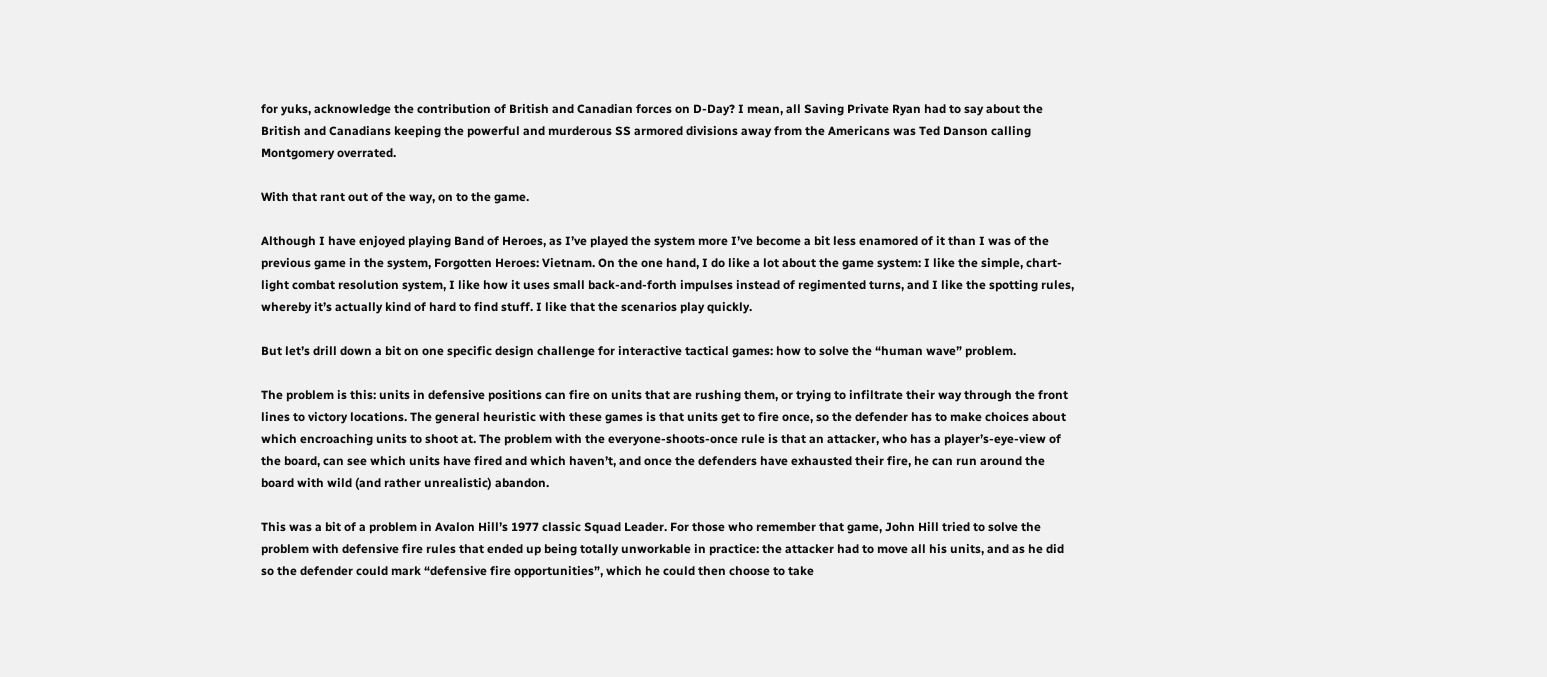for yuks, acknowledge the contribution of British and Canadian forces on D-Day? I mean, all Saving Private Ryan had to say about the British and Canadians keeping the powerful and murderous SS armored divisions away from the Americans was Ted Danson calling Montgomery overrated.

With that rant out of the way, on to the game.

Although I have enjoyed playing Band of Heroes, as I’ve played the system more I’ve become a bit less enamored of it than I was of the previous game in the system, Forgotten Heroes: Vietnam. On the one hand, I do like a lot about the game system: I like the simple, chart-light combat resolution system, I like how it uses small back-and-forth impulses instead of regimented turns, and I like the spotting rules, whereby it’s actually kind of hard to find stuff. I like that the scenarios play quickly.

But let’s drill down a bit on one specific design challenge for interactive tactical games: how to solve the “human wave” problem.

The problem is this: units in defensive positions can fire on units that are rushing them, or trying to infiltrate their way through the front lines to victory locations. The general heuristic with these games is that units get to fire once, so the defender has to make choices about which encroaching units to shoot at. The problem with the everyone-shoots-once rule is that an attacker, who has a player’s-eye-view of the board, can see which units have fired and which haven’t, and once the defenders have exhausted their fire, he can run around the board with wild (and rather unrealistic) abandon.

This was a bit of a problem in Avalon Hill’s 1977 classic Squad Leader. For those who remember that game, John Hill tried to solve the problem with defensive fire rules that ended up being totally unworkable in practice: the attacker had to move all his units, and as he did so the defender could mark “defensive fire opportunities”, which he could then choose to take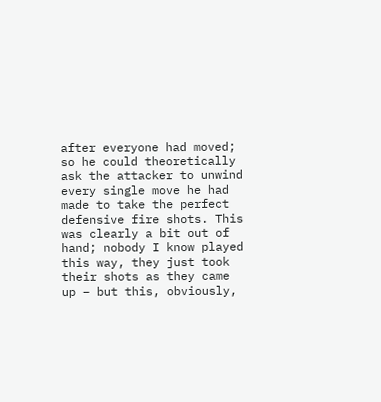after everyone had moved; so he could theoretically ask the attacker to unwind every single move he had made to take the perfect defensive fire shots. This was clearly a bit out of hand; nobody I know played this way, they just took their shots as they came up – but this, obviously,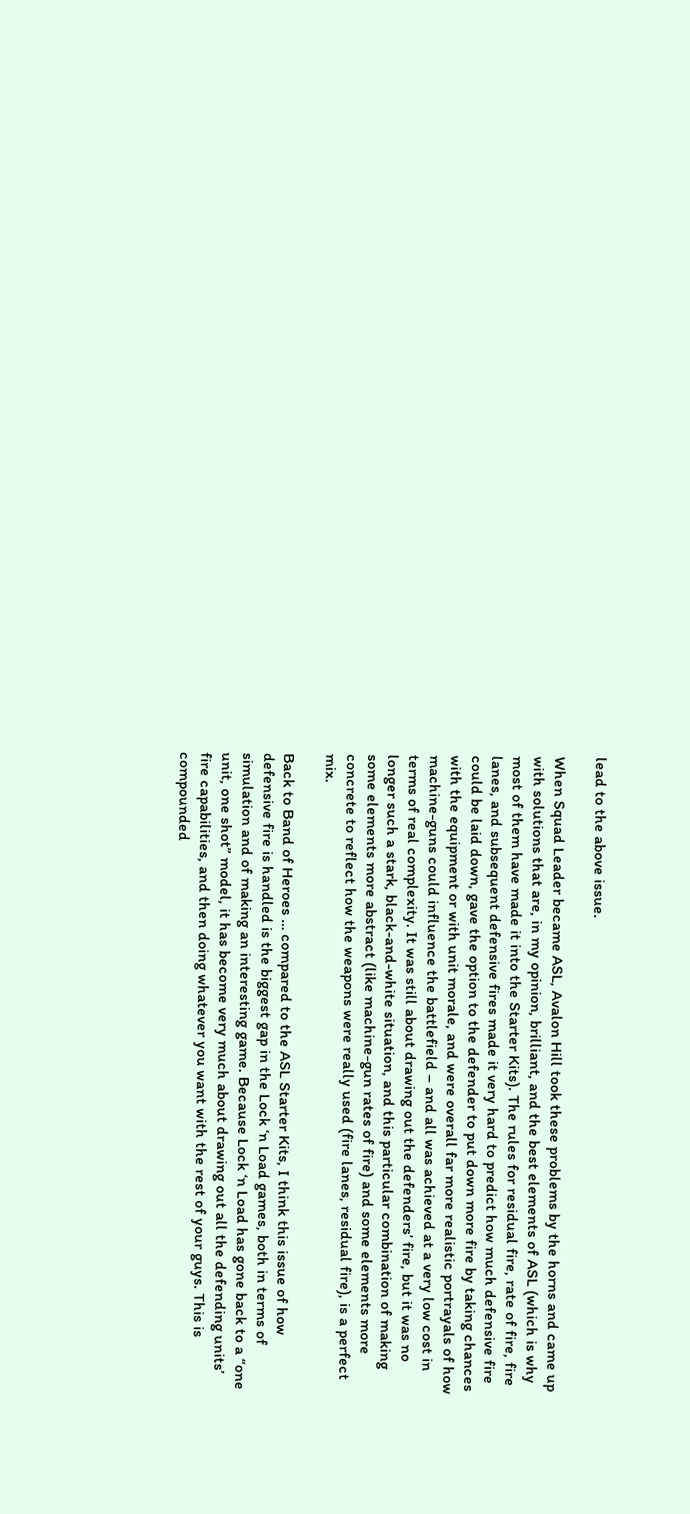lead to the above issue.

When Squad Leader became ASL, Avalon Hill took these problems by the horns and came up with solutions that are, in my opinion, brilliant, and the best elements of ASL (which is why most of them have made it into the Starter Kits). The rules for residual fire, rate of fire, fire lanes, and subsequent defensive fires made it very hard to predict how much defensive fire could be laid down, gave the option to the defender to put down more fire by taking chances with the equipment or with unit morale, and were overall far more realistic portrayals of how machine-guns could influence the battlefield – and all was achieved at a very low cost in terms of real complexity. It was still about drawing out the defenders’ fire, but it was no longer such a stark, black-and-white situation, and this particular combination of making some elements more abstract (like machine-gun rates of fire) and some elements more concrete to reflect how the weapons were really used (fire lanes, residual fire), is a perfect mix.

Back to Band of Heroes … compared to the ASL Starter Kits, I think this issue of how defensive fire is handled is the biggest gap in the Lock ‘n Load games, both in terms of simulation and of making an interesting game. Because Lock ‘n Load has gone back to a “one unit, one shot” model, it has become very much about drawing out all the defending units’ fire capabilities, and then doing whatever you want with the rest of your guys. This is compounded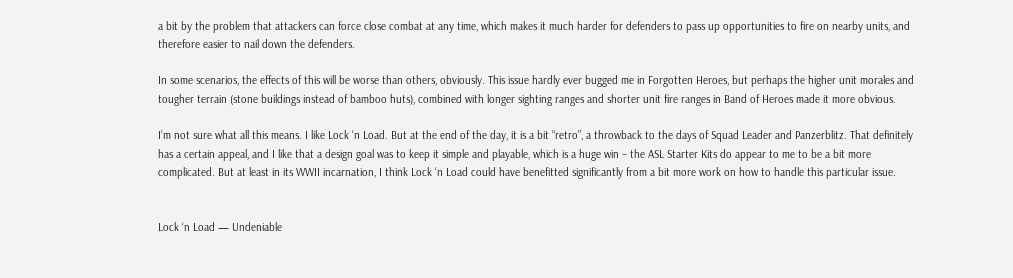a bit by the problem that attackers can force close combat at any time, which makes it much harder for defenders to pass up opportunities to fire on nearby units, and therefore easier to nail down the defenders.

In some scenarios, the effects of this will be worse than others, obviously. This issue hardly ever bugged me in Forgotten Heroes, but perhaps the higher unit morales and tougher terrain (stone buildings instead of bamboo huts), combined with longer sighting ranges and shorter unit fire ranges in Band of Heroes made it more obvious.

I’m not sure what all this means. I like Lock ‘n Load. But at the end of the day, it is a bit “retro”, a throwback to the days of Squad Leader and Panzerblitz. That definitely has a certain appeal, and I like that a design goal was to keep it simple and playable, which is a huge win – the ASL Starter Kits do appear to me to be a bit more complicated. But at least in its WWII incarnation, I think Lock ‘n Load could have benefitted significantly from a bit more work on how to handle this particular issue.


Lock ‘n Load — Undeniable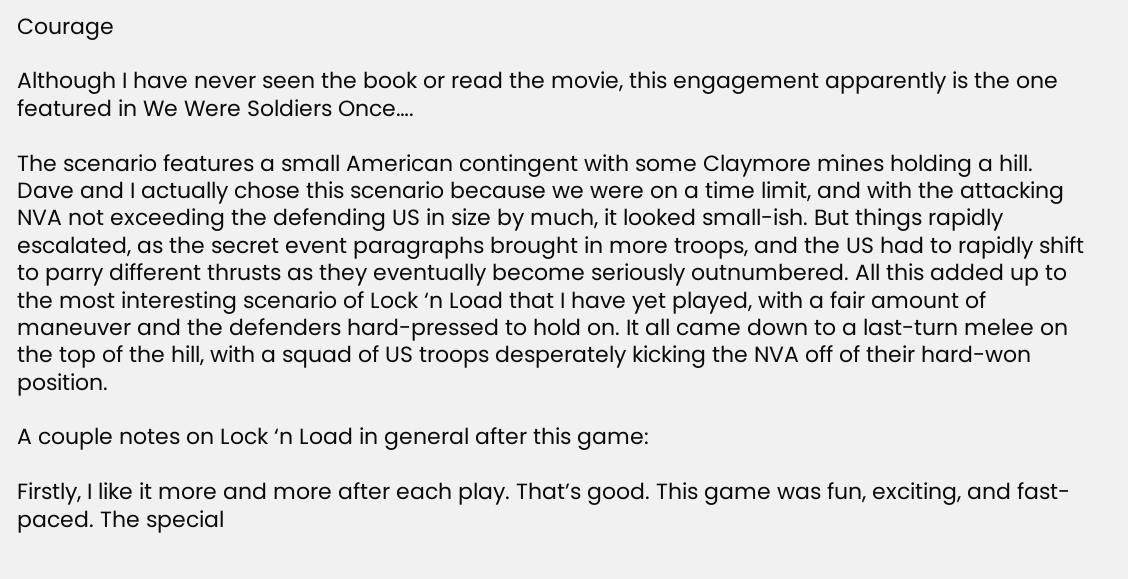Courage

Although I have never seen the book or read the movie, this engagement apparently is the one featured in We Were Soldiers Once….

The scenario features a small American contingent with some Claymore mines holding a hill. Dave and I actually chose this scenario because we were on a time limit, and with the attacking NVA not exceeding the defending US in size by much, it looked small-ish. But things rapidly escalated, as the secret event paragraphs brought in more troops, and the US had to rapidly shift to parry different thrusts as they eventually become seriously outnumbered. All this added up to the most interesting scenario of Lock ‘n Load that I have yet played, with a fair amount of maneuver and the defenders hard-pressed to hold on. It all came down to a last-turn melee on the top of the hill, with a squad of US troops desperately kicking the NVA off of their hard-won position.

A couple notes on Lock ‘n Load in general after this game:

Firstly, I like it more and more after each play. That’s good. This game was fun, exciting, and fast-paced. The special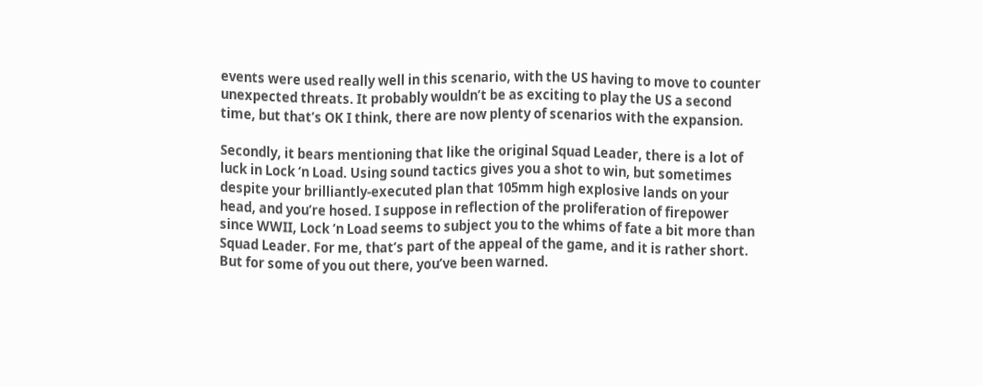events were used really well in this scenario, with the US having to move to counter unexpected threats. It probably wouldn’t be as exciting to play the US a second time, but that’s OK I think, there are now plenty of scenarios with the expansion.

Secondly, it bears mentioning that like the original Squad Leader, there is a lot of luck in Lock ‘n Load. Using sound tactics gives you a shot to win, but sometimes despite your brilliantly-executed plan that 105mm high explosive lands on your head, and you’re hosed. I suppose in reflection of the proliferation of firepower since WWII, Lock ‘n Load seems to subject you to the whims of fate a bit more than Squad Leader. For me, that’s part of the appeal of the game, and it is rather short. But for some of you out there, you’ve been warned.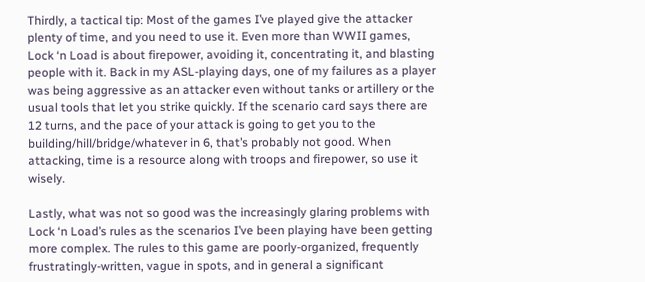Thirdly, a tactical tip: Most of the games I’ve played give the attacker plenty of time, and you need to use it. Even more than WWII games, Lock ‘n Load is about firepower, avoiding it, concentrating it, and blasting people with it. Back in my ASL-playing days, one of my failures as a player was being aggressive as an attacker even without tanks or artillery or the usual tools that let you strike quickly. If the scenario card says there are 12 turns, and the pace of your attack is going to get you to the building/hill/bridge/whatever in 6, that’s probably not good. When attacking, time is a resource along with troops and firepower, so use it wisely.

Lastly, what was not so good was the increasingly glaring problems with Lock ‘n Load’s rules as the scenarios I’ve been playing have been getting more complex. The rules to this game are poorly-organized, frequently frustratingly-written, vague in spots, and in general a significant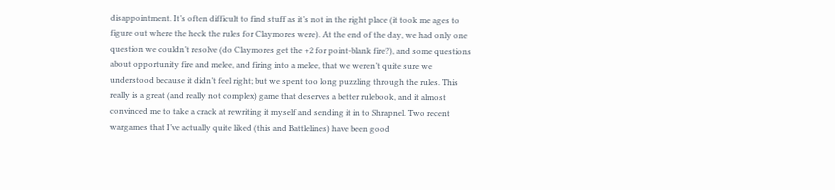disappointment. It’s often difficult to find stuff as it’s not in the right place (it took me ages to figure out where the heck the rules for Claymores were). At the end of the day, we had only one question we couldn’t resolve (do Claymores get the +2 for point-blank fire?), and some questions about opportunity fire and melee, and firing into a melee, that we weren’t quite sure we understood because it didn’t feel right; but we spent too long puzzling through the rules. This really is a great (and really not complex) game that deserves a better rulebook, and it almost convinced me to take a crack at rewriting it myself and sending it in to Shrapnel. Two recent wargames that I’ve actually quite liked (this and Battlelines) have been good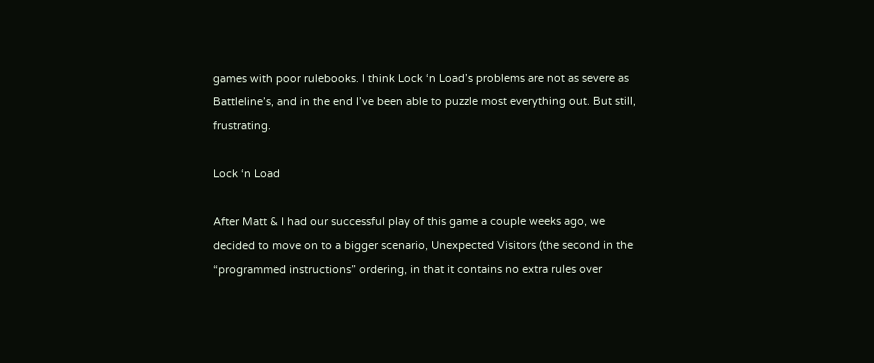games with poor rulebooks. I think Lock ‘n Load’s problems are not as severe as Battleline’s, and in the end I’ve been able to puzzle most everything out. But still, frustrating.

Lock ‘n Load

After Matt & I had our successful play of this game a couple weeks ago, we decided to move on to a bigger scenario, Unexpected Visitors (the second in the “programmed instructions” ordering, in that it contains no extra rules over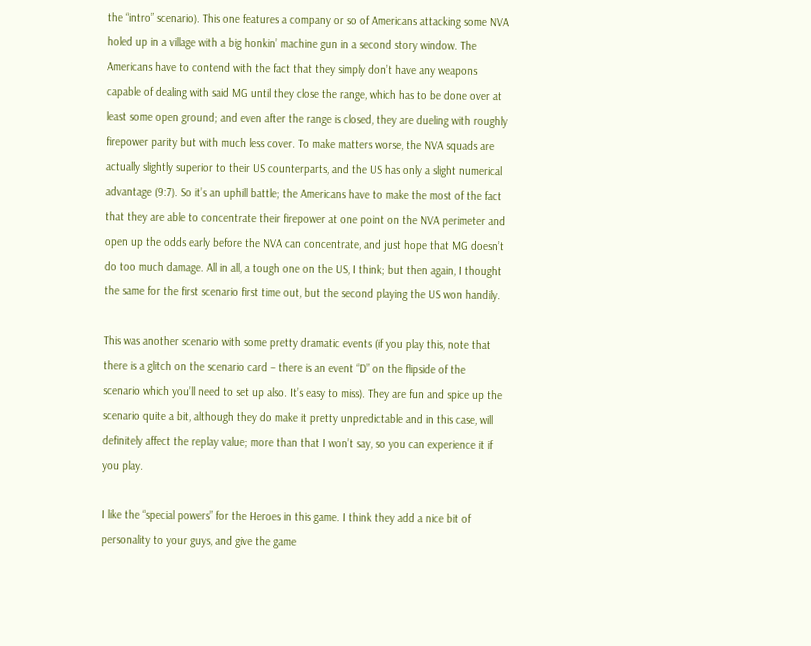the “intro” scenario). This one features a company or so of Americans attacking some NVA holed up in a village with a big honkin’ machine gun in a second story window. The Americans have to contend with the fact that they simply don’t have any weapons capable of dealing with said MG until they close the range, which has to be done over at least some open ground; and even after the range is closed, they are dueling with roughly firepower parity but with much less cover. To make matters worse, the NVA squads are actually slightly superior to their US counterparts, and the US has only a slight numerical advantage (9:7). So it’s an uphill battle; the Americans have to make the most of the fact that they are able to concentrate their firepower at one point on the NVA perimeter and open up the odds early before the NVA can concentrate, and just hope that MG doesn’t do too much damage. All in all, a tough one on the US, I think; but then again, I thought the same for the first scenario first time out, but the second playing the US won handily.

This was another scenario with some pretty dramatic events (if you play this, note that there is a glitch on the scenario card – there is an event “D” on the flipside of the scenario which you’ll need to set up also. It’s easy to miss). They are fun and spice up the scenario quite a bit, although they do make it pretty unpredictable and in this case, will definitely affect the replay value; more than that I won’t say, so you can experience it if you play.

I like the “special powers” for the Heroes in this game. I think they add a nice bit of personality to your guys, and give the game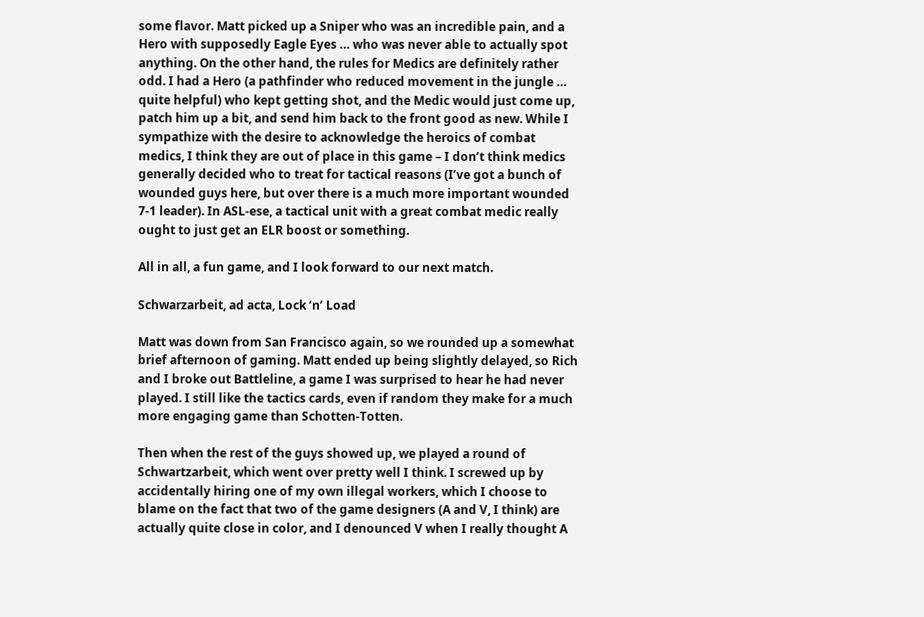some flavor. Matt picked up a Sniper who was an incredible pain, and a Hero with supposedly Eagle Eyes … who was never able to actually spot anything. On the other hand, the rules for Medics are definitely rather odd. I had a Hero (a pathfinder who reduced movement in the jungle … quite helpful) who kept getting shot, and the Medic would just come up, patch him up a bit, and send him back to the front good as new. While I sympathize with the desire to acknowledge the heroics of combat medics, I think they are out of place in this game – I don’t think medics generally decided who to treat for tactical reasons (I’ve got a bunch of wounded guys here, but over there is a much more important wounded 7-1 leader). In ASL-ese, a tactical unit with a great combat medic really ought to just get an ELR boost or something.

All in all, a fun game, and I look forward to our next match.

Schwarzarbeit, ad acta, Lock ‘n’ Load

Matt was down from San Francisco again, so we rounded up a somewhat brief afternoon of gaming. Matt ended up being slightly delayed, so Rich and I broke out Battleline, a game I was surprised to hear he had never played. I still like the tactics cards, even if random they make for a much more engaging game than Schotten-Totten.

Then when the rest of the guys showed up, we played a round of Schwartzarbeit, which went over pretty well I think. I screwed up by accidentally hiring one of my own illegal workers, which I choose to blame on the fact that two of the game designers (A and V, I think) are actually quite close in color, and I denounced V when I really thought A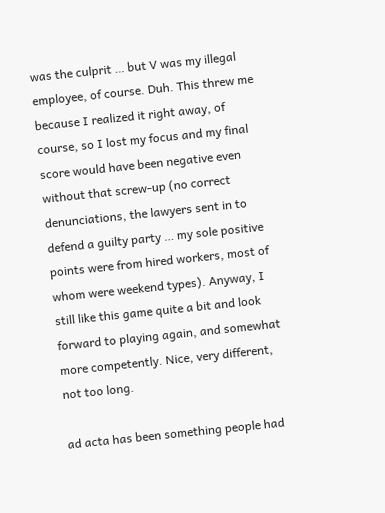was the culprit … but V was my illegal employee, of course. Duh. This threw me because I realized it right away, of course, so I lost my focus and my final score would have been negative even without that screw-up (no correct denunciations, the lawyers sent in to defend a guilty party … my sole positive points were from hired workers, most of whom were weekend types). Anyway, I still like this game quite a bit and look forward to playing again, and somewhat more competently. Nice, very different, not too long.

ad acta has been something people had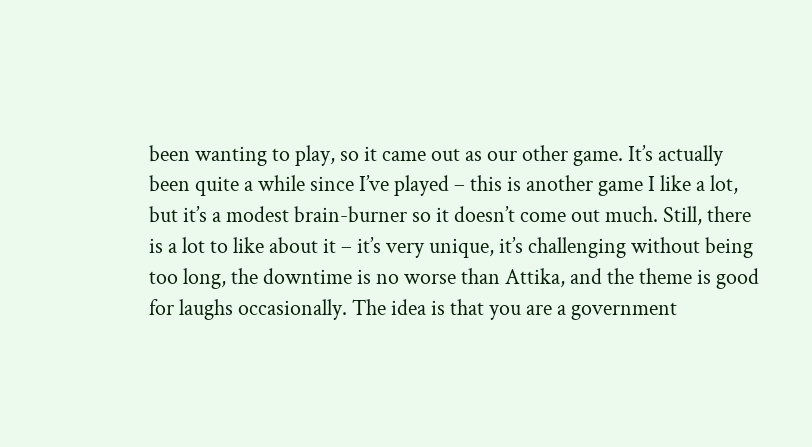been wanting to play, so it came out as our other game. It’s actually been quite a while since I’ve played – this is another game I like a lot, but it’s a modest brain-burner so it doesn’t come out much. Still, there is a lot to like about it – it’s very unique, it’s challenging without being too long, the downtime is no worse than Attika, and the theme is good for laughs occasionally. The idea is that you are a government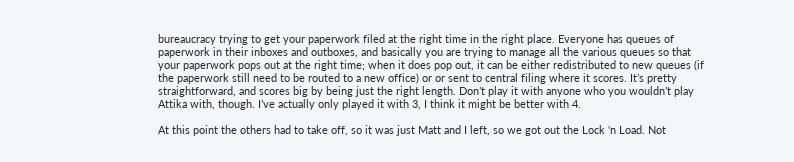bureaucracy trying to get your paperwork filed at the right time in the right place. Everyone has queues of paperwork in their inboxes and outboxes, and basically you are trying to manage all the various queues so that your paperwork pops out at the right time; when it does pop out, it can be either redistributed to new queues (if the paperwork still need to be routed to a new office) or or sent to central filing where it scores. It’s pretty straightforward, and scores big by being just the right length. Don’t play it with anyone who you wouldn’t play Attika with, though. I’ve actually only played it with 3, I think it might be better with 4.

At this point the others had to take off, so it was just Matt and I left, so we got out the Lock ‘n Load. Not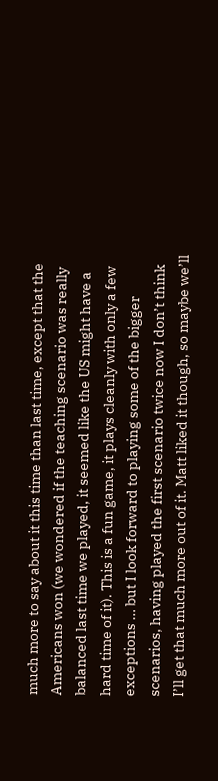much more to say about it this time than last time, except that the Americans won (we wondered if the teaching scenario was really balanced last time we played, it seemed like the US might have a hard time of it). This is a fun game, it plays cleanly with only a few exceptions … but I look forward to playing some of the bigger scenarios, having played the first scenario twice now I don’t think I’ll get that much more out of it. Matt liked it though, so maybe we’ll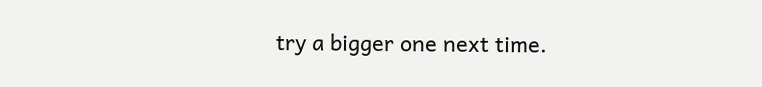try a bigger one next time.